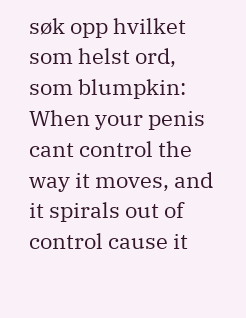søk opp hvilket som helst ord, som blumpkin:
When your penis cant control the way it moves, and it spirals out of control cause it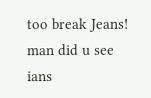too break Jeans!
man did u see ians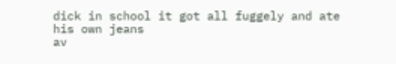dick in school it got all fuggely and ate his own jeans
av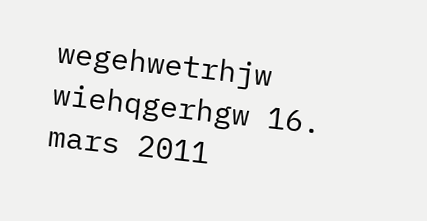wegehwetrhjw wiehqgerhgw 16. mars 2011